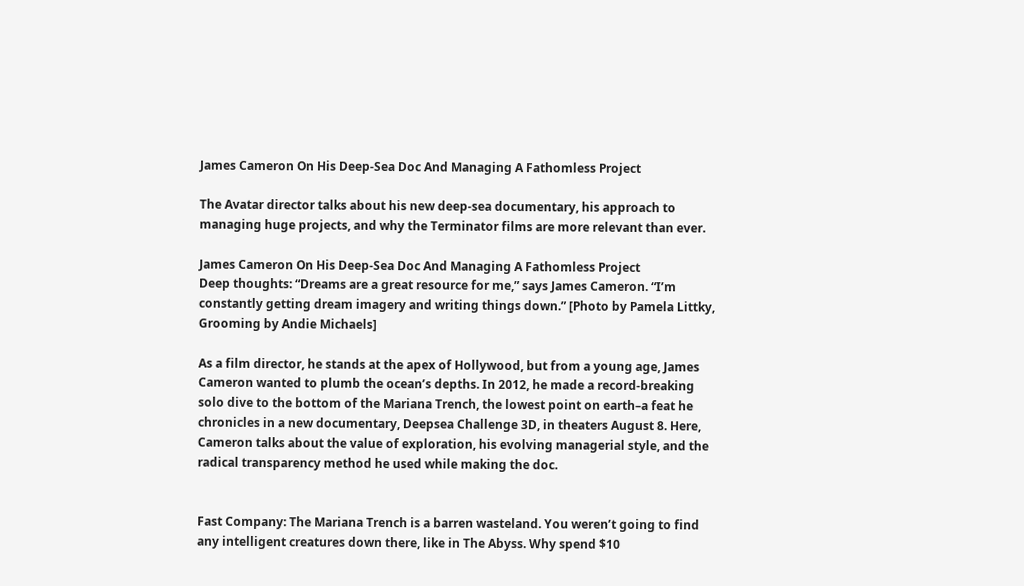James Cameron On His Deep-Sea Doc And Managing A Fathomless Project

The Avatar director talks about his new deep-sea documentary, his approach to managing huge projects, and why the Terminator films are more relevant than ever.

James Cameron On His Deep-Sea Doc And Managing A Fathomless Project
Deep thoughts: “Dreams are a great resource for me,” says James Cameron. “I’m constantly getting dream imagery and writing things down.” [Photo by Pamela Littky, Grooming by Andie Michaels]

As a film director, he stands at the apex of Hollywood, but from a young age, James Cameron wanted to plumb the ocean’s depths. In 2012, he made a record-breaking solo dive to the bottom of the Mariana Trench, the lowest point on earth–a feat he chronicles in a new documentary, Deepsea Challenge 3D, in theaters August 8. Here, Cameron talks about the value of exploration, his evolving managerial style, and the radical transparency method he used while making the doc.


Fast Company: The Mariana Trench is a barren wasteland. You weren’t going to find any intelligent creatures down there, like in The Abyss. Why spend $10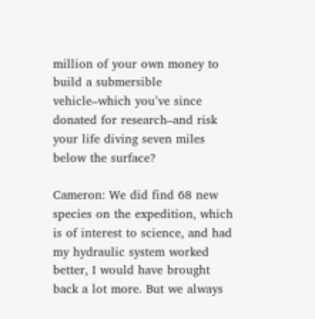million of your own money to build a submersible vehicle–which you’ve since donated for research–and risk your life diving seven miles below the surface?

Cameron: We did find 68 new species on the expedition, which is of interest to science, and had my hydraulic system worked better, I would have brought back a lot more. But we always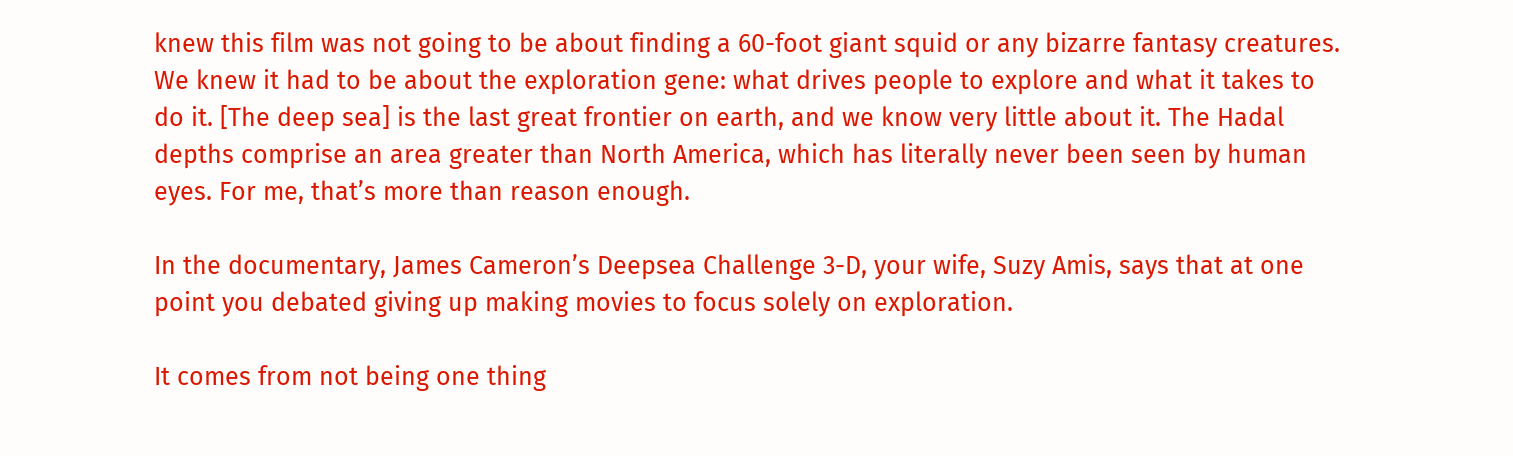knew this film was not going to be about finding a 60-foot giant squid or any bizarre fantasy creatures. We knew it had to be about the exploration gene: what drives people to explore and what it takes to do it. [The deep sea] is the last great frontier on earth, and we know very little about it. The Hadal depths comprise an area greater than North America, which has literally never been seen by human eyes. For me, that’s more than reason enough.

In the documentary, James Cameron’s Deepsea Challenge 3-D, your wife, Suzy Amis, says that at one point you debated giving up making movies to focus solely on exploration.

It comes from not being one thing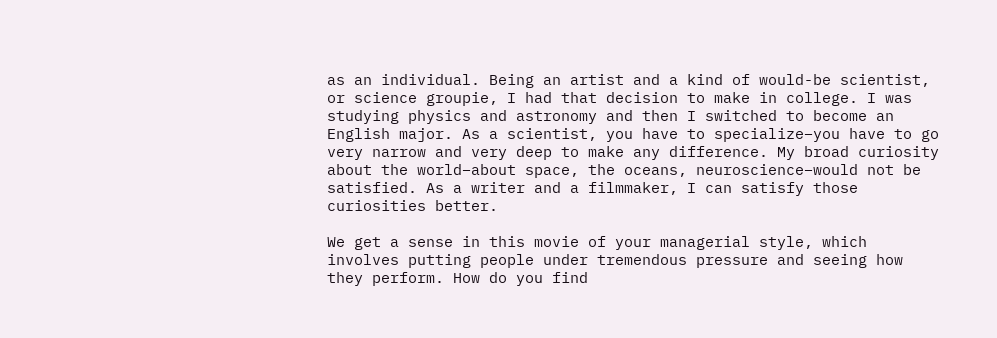as an individual. Being an artist and a kind of would-be scientist, or science groupie, I had that decision to make in college. I was studying physics and astronomy and then I switched to become an English major. As a scientist, you have to specialize–you have to go very narrow and very deep to make any difference. My broad curiosity about the world–about space, the oceans, neuroscience–would not be satisfied. As a writer and a filmmaker, I can satisfy those curiosities better.

We get a sense in this movie of your managerial style, which involves putting people under tremendous pressure and seeing how they perform. How do you find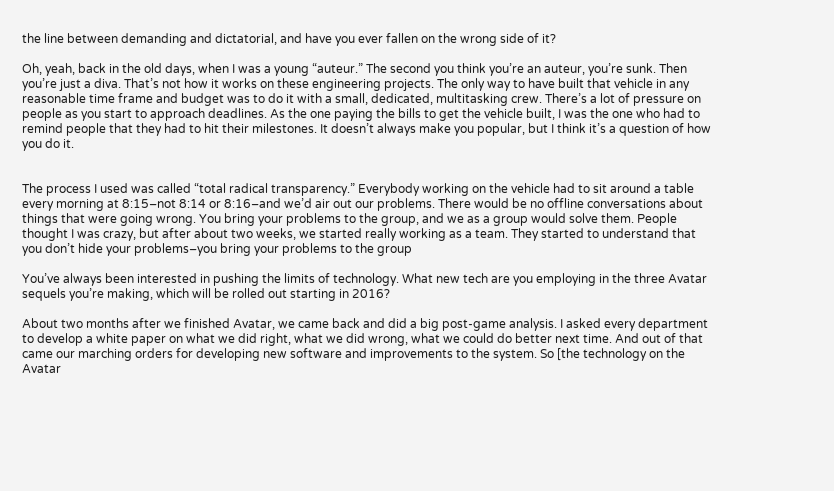the line between demanding and dictatorial, and have you ever fallen on the wrong side of it?

Oh, yeah, back in the old days, when I was a young “auteur.” The second you think you’re an auteur, you’re sunk. Then you’re just a diva. That’s not how it works on these engineering projects. The only way to have built that vehicle in any reasonable time frame and budget was to do it with a small, dedicated, multitasking crew. There’s a lot of pressure on people as you start to approach deadlines. As the one paying the bills to get the vehicle built, I was the one who had to remind people that they had to hit their milestones. It doesn’t always make you popular, but I think it’s a question of how you do it.


The process I used was called “total radical transparency.” Everybody working on the vehicle had to sit around a table every morning at 8:15–not 8:14 or 8:16–and we’d air out our problems. There would be no offline conversations about things that were going wrong. You bring your problems to the group, and we as a group would solve them. People thought I was crazy, but after about two weeks, we started really working as a team. They started to understand that you don’t hide your problems–you bring your problems to the group

You’ve always been interested in pushing the limits of technology. What new tech are you employing in the three Avatar sequels you’re making, which will be rolled out starting in 2016?

About two months after we finished Avatar, we came back and did a big post-game analysis. I asked every department to develop a white paper on what we did right, what we did wrong, what we could do better next time. And out of that came our marching orders for developing new software and improvements to the system. So [the technology on the Avatar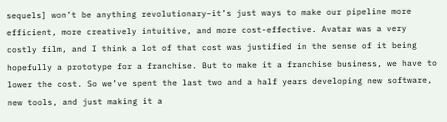sequels] won’t be anything revolutionary–it’s just ways to make our pipeline more efficient, more creatively intuitive, and more cost-effective. Avatar was a very costly film, and I think a lot of that cost was justified in the sense of it being hopefully a prototype for a franchise. But to make it a franchise business, we have to lower the cost. So we’ve spent the last two and a half years developing new software, new tools, and just making it a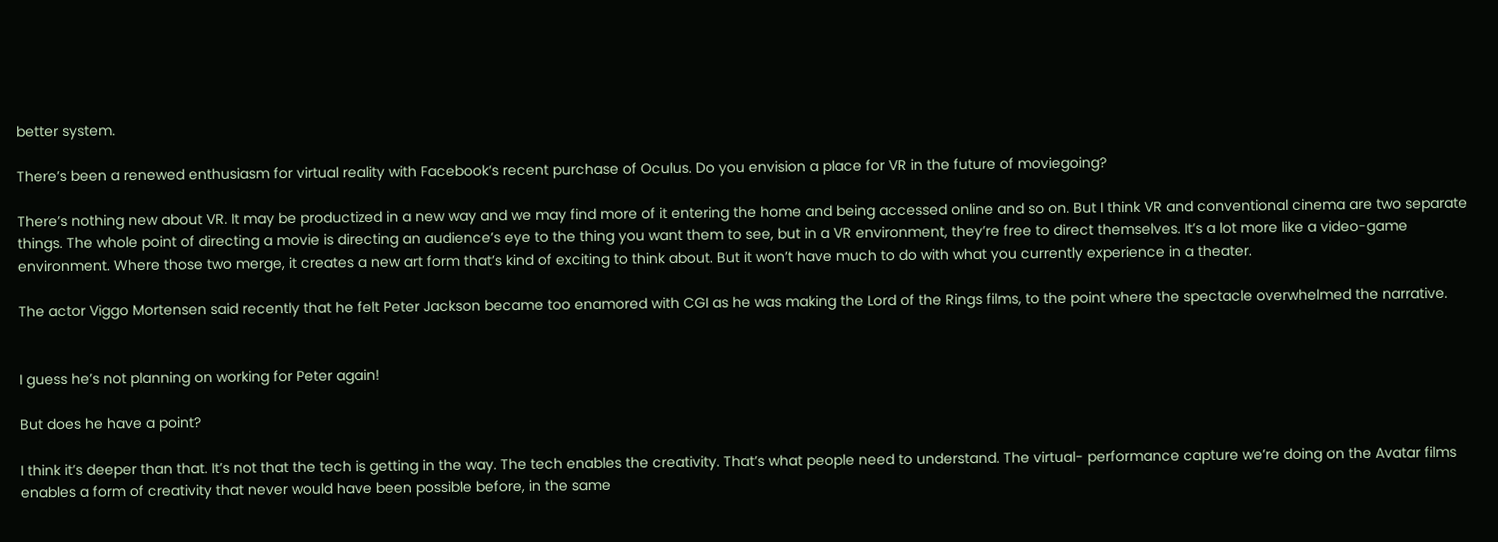better system.

There’s been a renewed enthusiasm for virtual reality with Facebook’s recent purchase of Oculus. Do you envision a place for VR in the future of moviegoing?

There’s nothing new about VR. It may be productized in a new way and we may find more of it entering the home and being accessed online and so on. But I think VR and conventional cinema are two separate things. The whole point of directing a movie is directing an audience’s eye to the thing you want them to see, but in a VR environment, they’re free to direct themselves. It’s a lot more like a video-game environment. Where those two merge, it creates a new art form that’s kind of exciting to think about. But it won’t have much to do with what you currently experience in a theater.

The actor Viggo Mortensen said recently that he felt Peter Jackson became too enamored with CGI as he was making the Lord of the Rings films, to the point where the spectacle overwhelmed the narrative.


I guess he’s not planning on working for Peter again!

But does he have a point?

I think it’s deeper than that. It’s not that the tech is getting in the way. The tech enables the creativity. That’s what people need to understand. The virtual- performance capture we’re doing on the Avatar films enables a form of creativity that never would have been possible before, in the same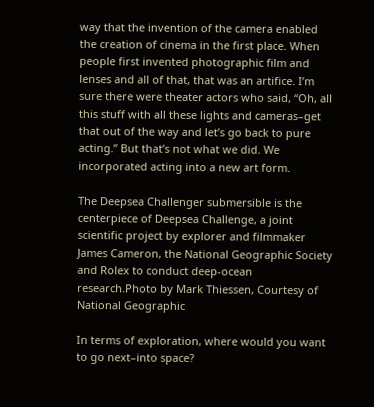way that the invention of the camera enabled the creation of cinema in the first place. When people first invented photographic film and lenses and all of that, that was an artifice. I’m sure there were theater actors who said, “Oh, all this stuff with all these lights and cameras–get that out of the way and let’s go back to pure acting.” But that’s not what we did. We incorporated acting into a new art form.

The Deepsea Challenger submersible is the centerpiece of Deepsea Challenge, a joint scientific project by explorer and filmmaker James Cameron, the National Geographic Society and Rolex to conduct deep-ocean research.Photo by Mark Thiessen, Courtesy of National Geographic

In terms of exploration, where would you want to go next–into space?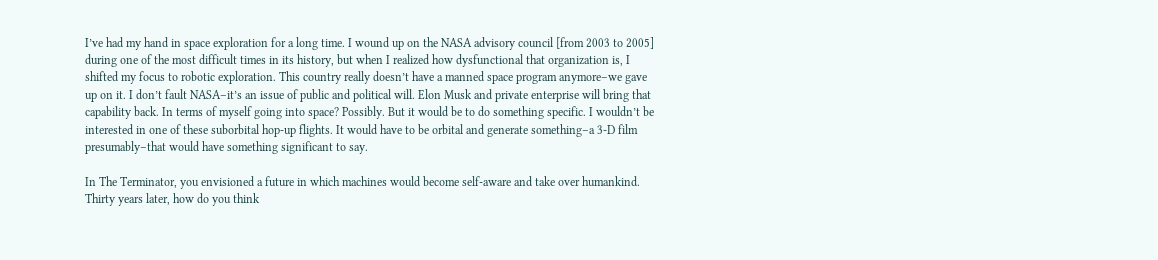I’ve had my hand in space exploration for a long time. I wound up on the NASA advisory council [from 2003 to 2005] during one of the most difficult times in its history, but when I realized how dysfunctional that organization is, I shifted my focus to robotic exploration. This country really doesn’t have a manned space program anymore–we gave up on it. I don’t fault NASA–it’s an issue of public and political will. Elon Musk and private enterprise will bring that capability back. In terms of myself going into space? Possibly. But it would be to do something specific. I wouldn’t be interested in one of these suborbital hop-up flights. It would have to be orbital and generate something–a 3-D film presumably–that would have something significant to say.

In The Terminator, you envisioned a future in which machines would become self-aware and take over humankind. Thirty years later, how do you think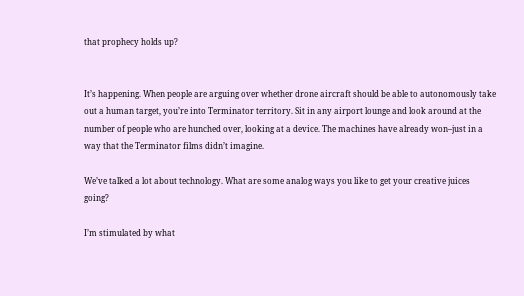that prophecy holds up?


It’s happening. When people are arguing over whether drone aircraft should be able to autonomously take out a human target, you’re into Terminator territory. Sit in any airport lounge and look around at the number of people who are hunched over, looking at a device. The machines have already won–just in a way that the Terminator films didn’t imagine.

We’ve talked a lot about technology. What are some analog ways you like to get your creative juices going?

I’m stimulated by what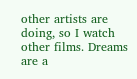other artists are doing, so I watch other films. Dreams are a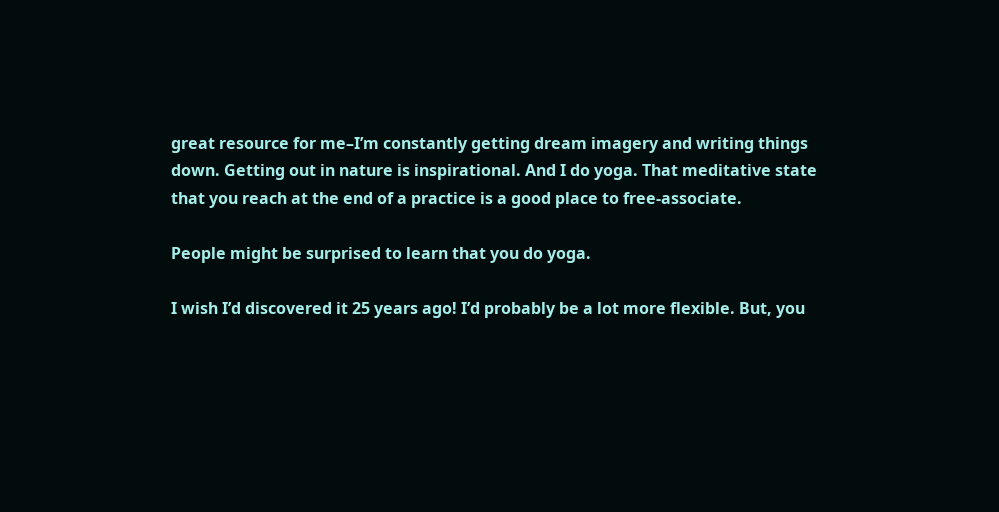great resource for me–I’m constantly getting dream imagery and writing things down. Getting out in nature is inspirational. And I do yoga. That meditative state that you reach at the end of a practice is a good place to free-associate.

People might be surprised to learn that you do yoga.

I wish I’d discovered it 25 years ago! I’d probably be a lot more flexible. But, you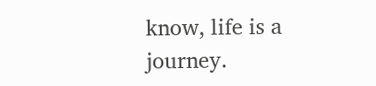know, life is a journey.